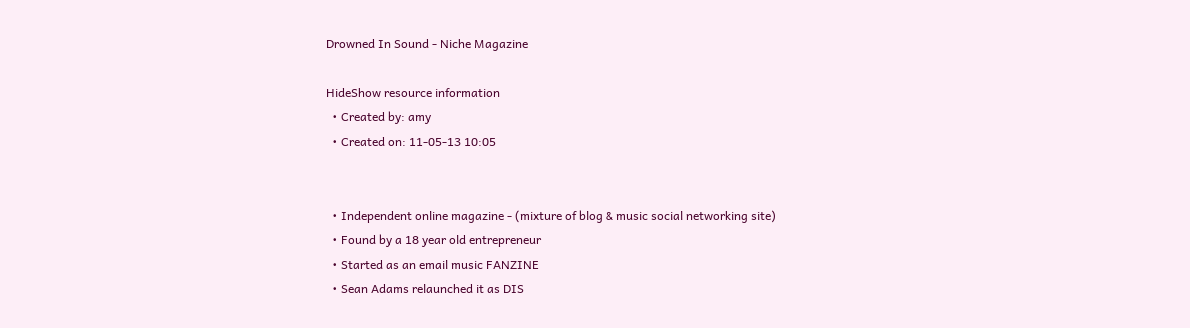Drowned In Sound - Niche Magazine

HideShow resource information
  • Created by: amy
  • Created on: 11-05-13 10:05


  • Independent online magazine - (mixture of blog & music social networking site)
  • Found by a 18 year old entrepreneur
  • Started as an email music FANZINE
  • Sean Adams relaunched it as DIS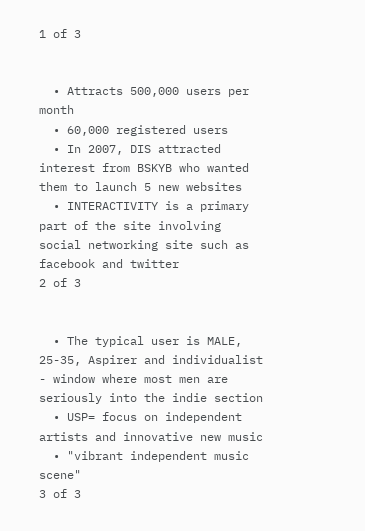1 of 3


  • Attracts 500,000 users per month
  • 60,000 registered users
  • In 2007, DIS attracted interest from BSKYB who wanted them to launch 5 new websites
  • INTERACTIVITY is a primary part of the site involving social networking site such as facebook and twitter
2 of 3


  • The typical user is MALE, 25-35, Aspirer and individualist - window where most men are seriously into the indie section
  • USP= focus on independent artists and innovative new music
  • "vibrant independent music scene"
3 of 3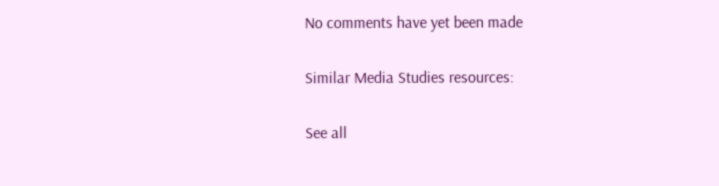No comments have yet been made

Similar Media Studies resources:

See all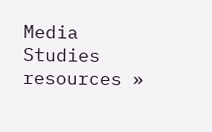Media Studies resources »